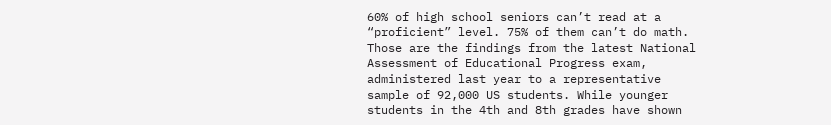60% of high school seniors can’t read at a “proficient” level. 75% of them can’t do math. Those are the findings from the latest National Assessment of Educational Progress exam, administered last year to a representative sample of 92,000 US students. While younger students in the 4th and 8th grades have shown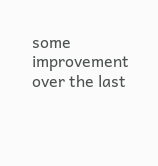some improvement over the last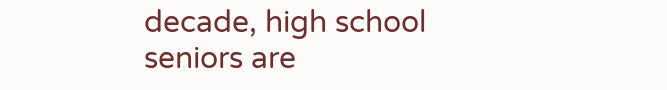decade, high school seniors are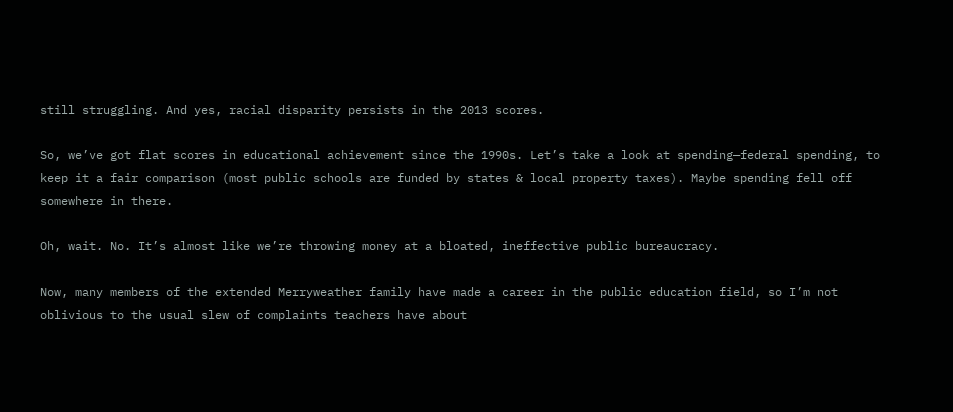still struggling. And yes, racial disparity persists in the 2013 scores.

So, we’ve got flat scores in educational achievement since the 1990s. Let’s take a look at spending—federal spending, to keep it a fair comparison (most public schools are funded by states & local property taxes). Maybe spending fell off somewhere in there.

Oh, wait. No. It’s almost like we’re throwing money at a bloated, ineffective public bureaucracy.

Now, many members of the extended Merryweather family have made a career in the public education field, so I’m not oblivious to the usual slew of complaints teachers have about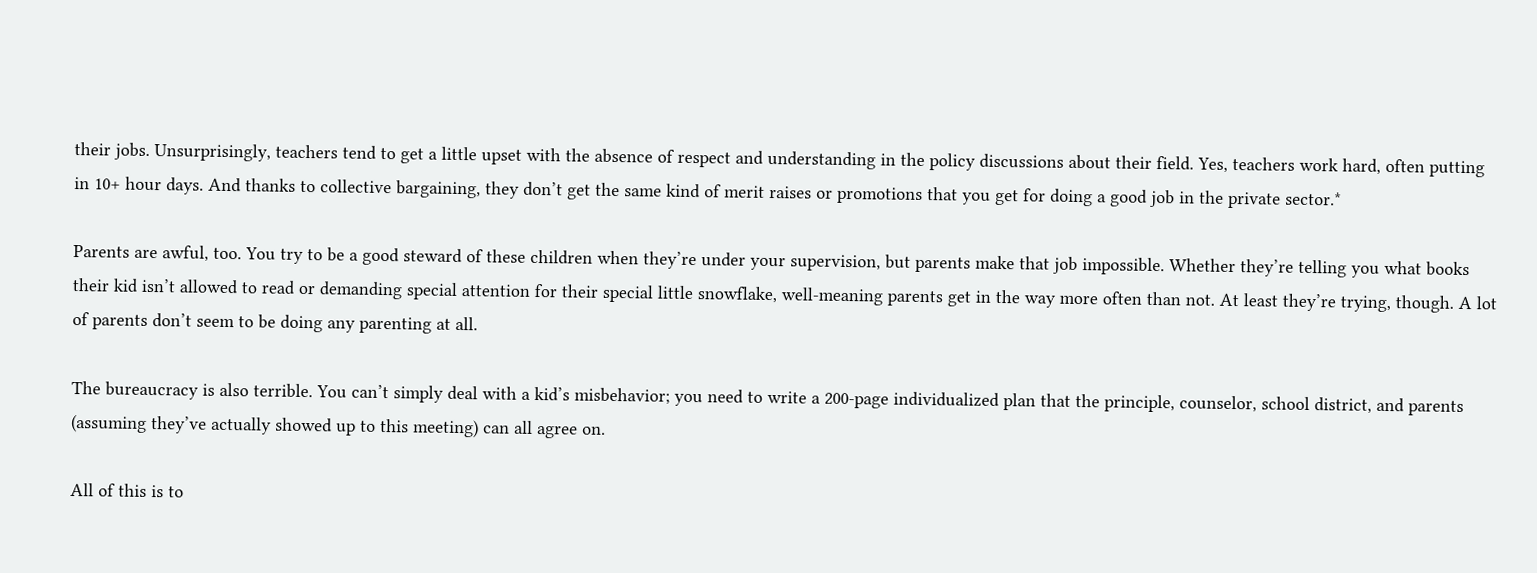their jobs. Unsurprisingly, teachers tend to get a little upset with the absence of respect and understanding in the policy discussions about their field. Yes, teachers work hard, often putting in 10+ hour days. And thanks to collective bargaining, they don’t get the same kind of merit raises or promotions that you get for doing a good job in the private sector.*

Parents are awful, too. You try to be a good steward of these children when they’re under your supervision, but parents make that job impossible. Whether they’re telling you what books their kid isn’t allowed to read or demanding special attention for their special little snowflake, well-meaning parents get in the way more often than not. At least they’re trying, though. A lot of parents don’t seem to be doing any parenting at all.

The bureaucracy is also terrible. You can’t simply deal with a kid’s misbehavior; you need to write a 200-page individualized plan that the principle, counselor, school district, and parents (assuming they’ve actually showed up to this meeting) can all agree on.

All of this is to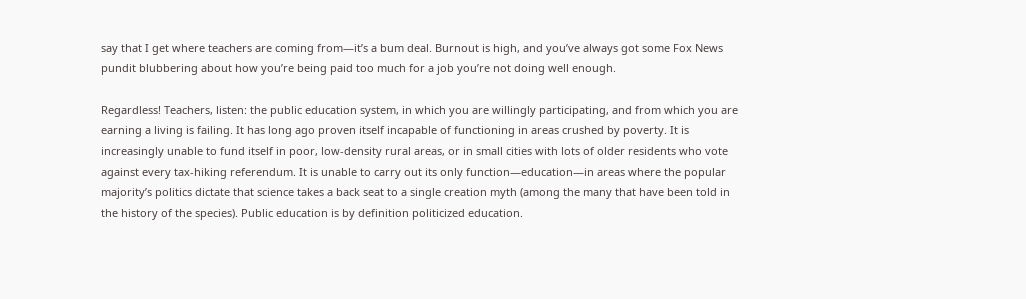say that I get where teachers are coming from—it’s a bum deal. Burnout is high, and you’ve always got some Fox News pundit blubbering about how you’re being paid too much for a job you’re not doing well enough.

Regardless! Teachers, listen: the public education system, in which you are willingly participating, and from which you are earning a living is failing. It has long ago proven itself incapable of functioning in areas crushed by poverty. It is increasingly unable to fund itself in poor, low-density rural areas, or in small cities with lots of older residents who vote against every tax-hiking referendum. It is unable to carry out its only function—education—in areas where the popular majority’s politics dictate that science takes a back seat to a single creation myth (among the many that have been told in the history of the species). Public education is by definition politicized education.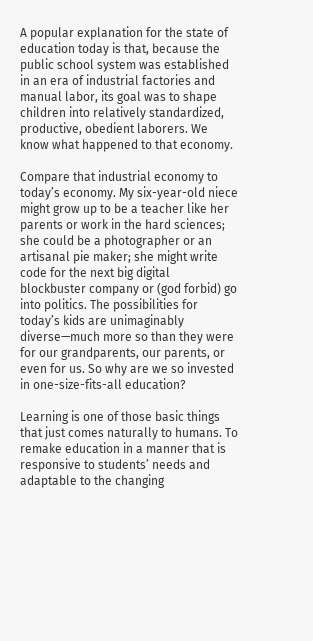A popular explanation for the state of education today is that, because the public school system was established in an era of industrial factories and manual labor, its goal was to shape children into relatively standardized, productive, obedient laborers. We know what happened to that economy.

Compare that industrial economy to today’s economy. My six-year-old niece might grow up to be a teacher like her parents or work in the hard sciences; she could be a photographer or an artisanal pie maker; she might write code for the next big digital blockbuster company or (god forbid) go into politics. The possibilities for today’s kids are unimaginably diverse—much more so than they were for our grandparents, our parents, or even for us. So why are we so invested in one-size-fits-all education?

Learning is one of those basic things that just comes naturally to humans. To remake education in a manner that is responsive to students’ needs and adaptable to the changing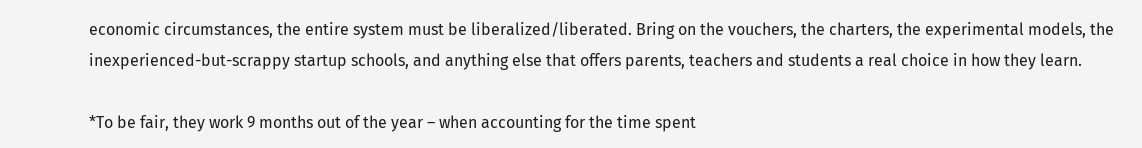economic circumstances, the entire system must be liberalized/liberated. Bring on the vouchers, the charters, the experimental models, the inexperienced-but-scrappy startup schools, and anything else that offers parents, teachers and students a real choice in how they learn.

*To be fair, they work 9 months out of the year – when accounting for the time spent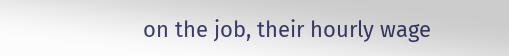on the job, their hourly wage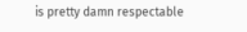is pretty damn respectable